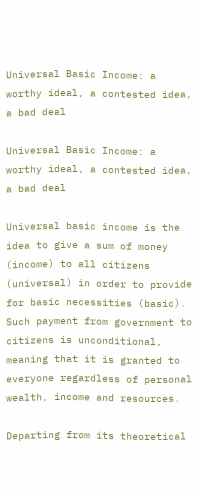Universal Basic Income: a worthy ideal, a contested idea, a bad deal

Universal Basic Income: a worthy ideal, a contested idea, a bad deal

Universal basic income is the idea to give a sum of money (income) to all citizens (universal) in order to provide for basic necessities (basic). Such payment from government to citizens is unconditional, meaning that it is granted to everyone regardless of personal wealth, income and resources.

Departing from its theoretical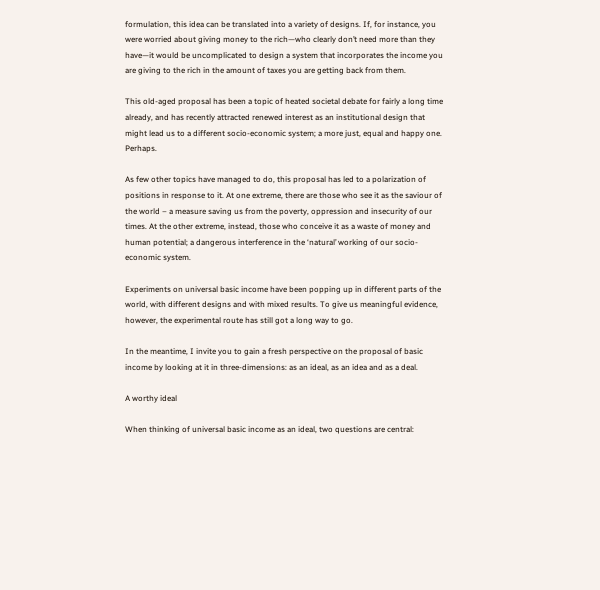formulation, this idea can be translated into a variety of designs. If, for instance, you were worried about giving money to the rich—who clearly don’t need more than they have—it would be uncomplicated to design a system that incorporates the income you are giving to the rich in the amount of taxes you are getting back from them.

This old-aged proposal has been a topic of heated societal debate for fairly a long time already, and has recently attracted renewed interest as an institutional design that might lead us to a different socio-economic system; a more just, equal and happy one. Perhaps.

As few other topics have managed to do, this proposal has led to a polarization of positions in response to it. At one extreme, there are those who see it as the saviour of the world – a measure saving us from the poverty, oppression and insecurity of our times. At the other extreme, instead, those who conceive it as a waste of money and human potential; a dangerous interference in the ‘natural’ working of our socio-economic system.

Experiments on universal basic income have been popping up in different parts of the world, with different designs and with mixed results. To give us meaningful evidence, however, the experimental route has still got a long way to go.

In the meantime, I invite you to gain a fresh perspective on the proposal of basic income by looking at it in three-dimensions: as an ideal, as an idea and as a deal.

A worthy ideal

When thinking of universal basic income as an ideal, two questions are central: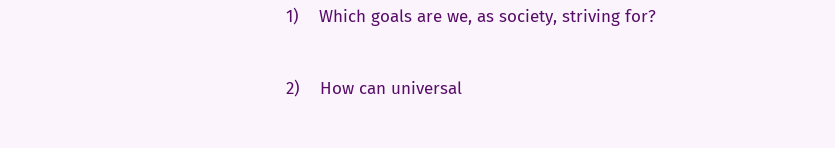1)    Which goals are we, as society, striving for?

2)    How can universal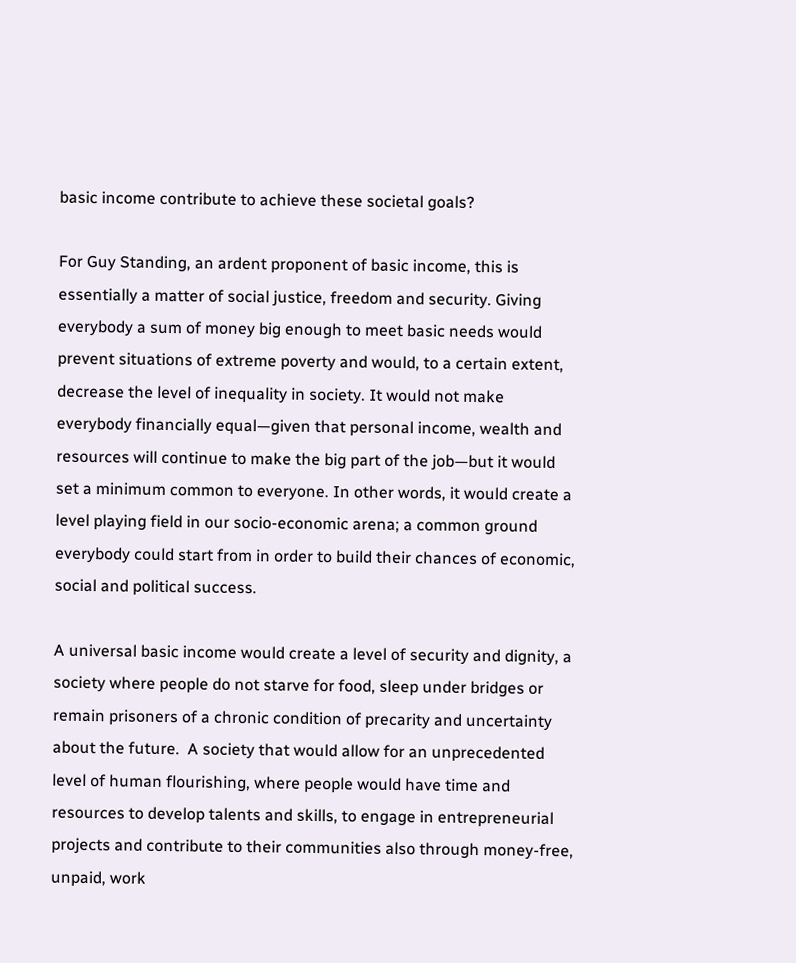basic income contribute to achieve these societal goals?

For Guy Standing, an ardent proponent of basic income, this is essentially a matter of social justice, freedom and security. Giving everybody a sum of money big enough to meet basic needs would prevent situations of extreme poverty and would, to a certain extent, decrease the level of inequality in society. It would not make everybody financially equal—given that personal income, wealth and resources will continue to make the big part of the job—but it would set a minimum common to everyone. In other words, it would create a level playing field in our socio-economic arena; a common ground everybody could start from in order to build their chances of economic, social and political success.

A universal basic income would create a level of security and dignity, a society where people do not starve for food, sleep under bridges or remain prisoners of a chronic condition of precarity and uncertainty about the future.  A society that would allow for an unprecedented level of human flourishing, where people would have time and resources to develop talents and skills, to engage in entrepreneurial projects and contribute to their communities also through money-free, unpaid, work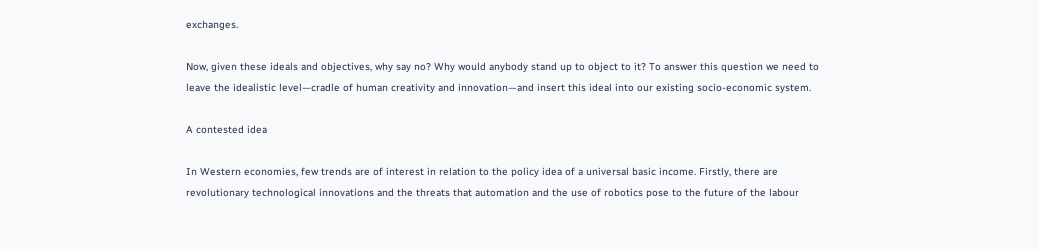exchanges.

Now, given these ideals and objectives, why say no? Why would anybody stand up to object to it? To answer this question we need to leave the idealistic level—cradle of human creativity and innovation—and insert this ideal into our existing socio-economic system.

A contested idea

In Western economies, few trends are of interest in relation to the policy idea of a universal basic income. Firstly, there are revolutionary technological innovations and the threats that automation and the use of robotics pose to the future of the labour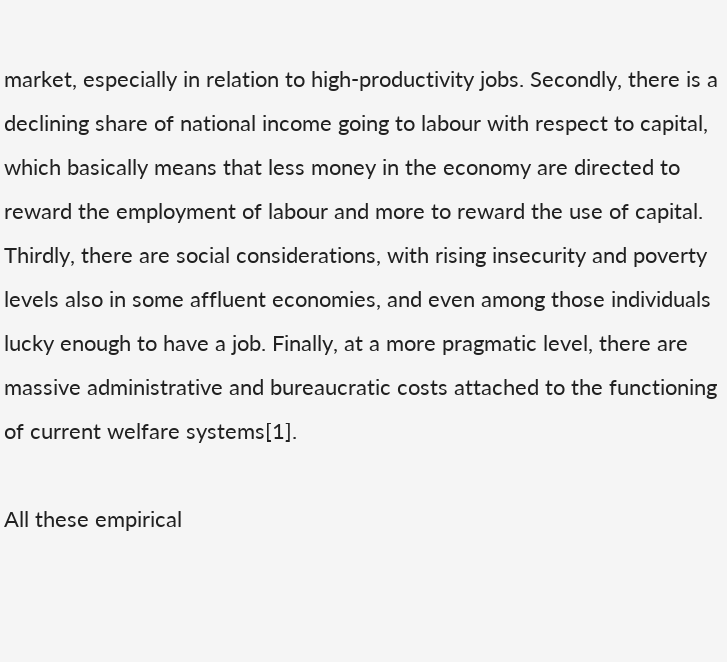market, especially in relation to high-productivity jobs. Secondly, there is a declining share of national income going to labour with respect to capital, which basically means that less money in the economy are directed to reward the employment of labour and more to reward the use of capital. Thirdly, there are social considerations, with rising insecurity and poverty levels also in some affluent economies, and even among those individuals lucky enough to have a job. Finally, at a more pragmatic level, there are massive administrative and bureaucratic costs attached to the functioning of current welfare systems[1].

All these empirical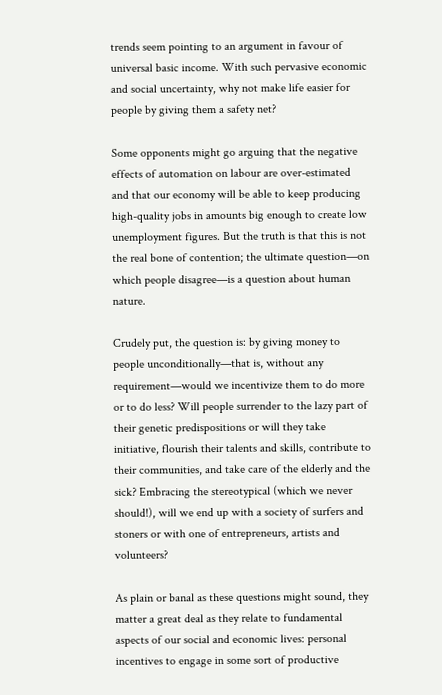trends seem pointing to an argument in favour of universal basic income. With such pervasive economic and social uncertainty, why not make life easier for people by giving them a safety net?

Some opponents might go arguing that the negative effects of automation on labour are over-estimated and that our economy will be able to keep producing high-quality jobs in amounts big enough to create low unemployment figures. But the truth is that this is not the real bone of contention; the ultimate question—on which people disagree—is a question about human nature.

Crudely put, the question is: by giving money to people unconditionally—that is, without any requirement—would we incentivize them to do more or to do less? Will people surrender to the lazy part of their genetic predispositions or will they take initiative, flourish their talents and skills, contribute to their communities, and take care of the elderly and the sick? Embracing the stereotypical (which we never should!), will we end up with a society of surfers and stoners or with one of entrepreneurs, artists and volunteers?

As plain or banal as these questions might sound, they matter a great deal as they relate to fundamental aspects of our social and economic lives: personal incentives to engage in some sort of productive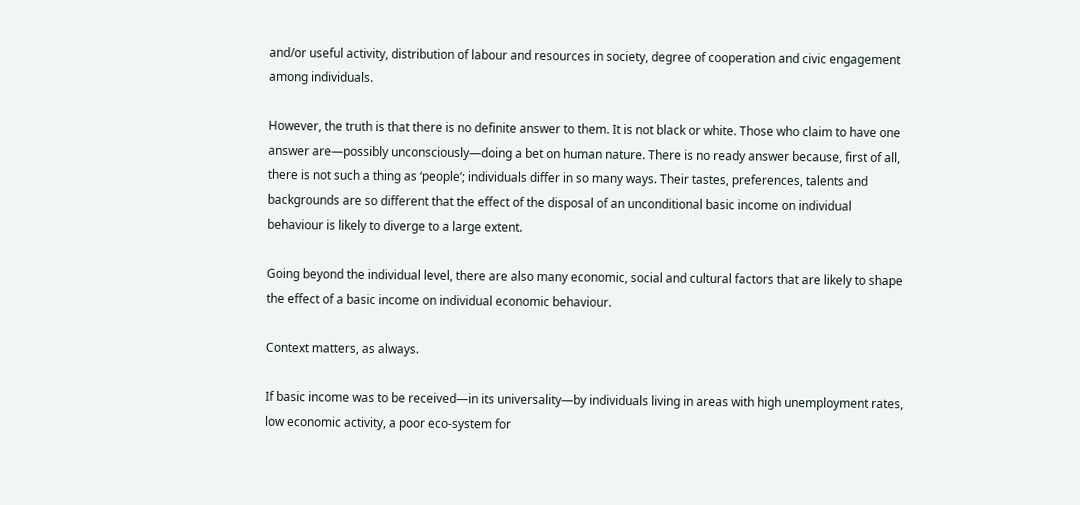and/or useful activity, distribution of labour and resources in society, degree of cooperation and civic engagement among individuals.

However, the truth is that there is no definite answer to them. It is not black or white. Those who claim to have one answer are—possibly unconsciously—doing a bet on human nature. There is no ready answer because, first of all, there is not such a thing as ‘people’; individuals differ in so many ways. Their tastes, preferences, talents and backgrounds are so different that the effect of the disposal of an unconditional basic income on individual behaviour is likely to diverge to a large extent.

Going beyond the individual level, there are also many economic, social and cultural factors that are likely to shape the effect of a basic income on individual economic behaviour.

Context matters, as always.

If basic income was to be received—in its universality—by individuals living in areas with high unemployment rates, low economic activity, a poor eco-system for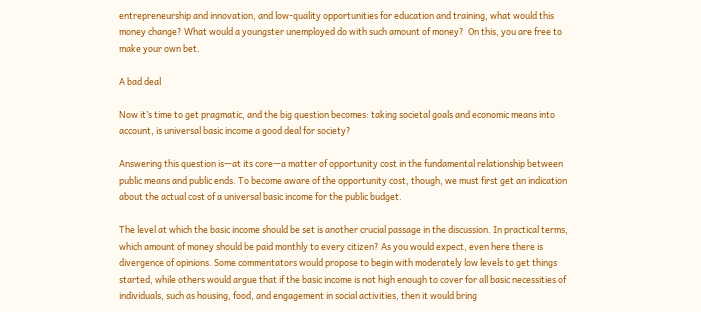entrepreneurship and innovation, and low-quality opportunities for education and training, what would this money change? What would a youngster unemployed do with such amount of money?  On this, you are free to make your own bet.

A bad deal

Now it’s time to get pragmatic, and the big question becomes: taking societal goals and economic means into account, is universal basic income a good deal for society?

Answering this question is—at its core—a matter of opportunity cost in the fundamental relationship between public means and public ends. To become aware of the opportunity cost, though, we must first get an indication about the actual cost of a universal basic income for the public budget.

The level at which the basic income should be set is another crucial passage in the discussion. In practical terms, which amount of money should be paid monthly to every citizen? As you would expect, even here there is divergence of opinions. Some commentators would propose to begin with moderately low levels to get things started, while others would argue that if the basic income is not high enough to cover for all basic necessities of individuals, such as housing, food, and engagement in social activities, then it would bring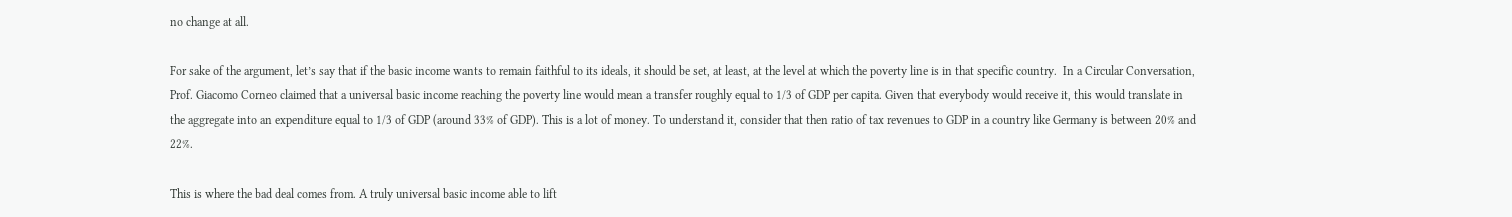no change at all.

For sake of the argument, let’s say that if the basic income wants to remain faithful to its ideals, it should be set, at least, at the level at which the poverty line is in that specific country.  In a Circular Conversation, Prof. Giacomo Corneo claimed that a universal basic income reaching the poverty line would mean a transfer roughly equal to 1/3 of GDP per capita. Given that everybody would receive it, this would translate in the aggregate into an expenditure equal to 1/3 of GDP (around 33% of GDP). This is a lot of money. To understand it, consider that then ratio of tax revenues to GDP in a country like Germany is between 20% and 22%.

This is where the bad deal comes from. A truly universal basic income able to lift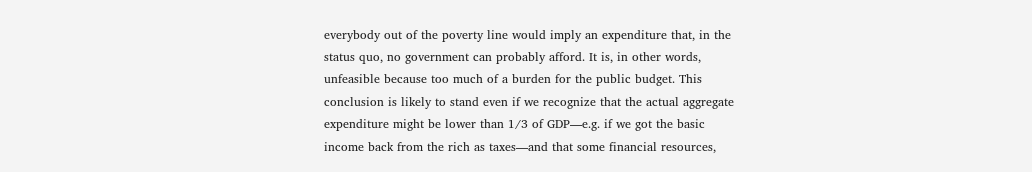everybody out of the poverty line would imply an expenditure that, in the status quo, no government can probably afford. It is, in other words, unfeasible because too much of a burden for the public budget. This conclusion is likely to stand even if we recognize that the actual aggregate expenditure might be lower than 1/3 of GDP—e.g. if we got the basic income back from the rich as taxes—and that some financial resources,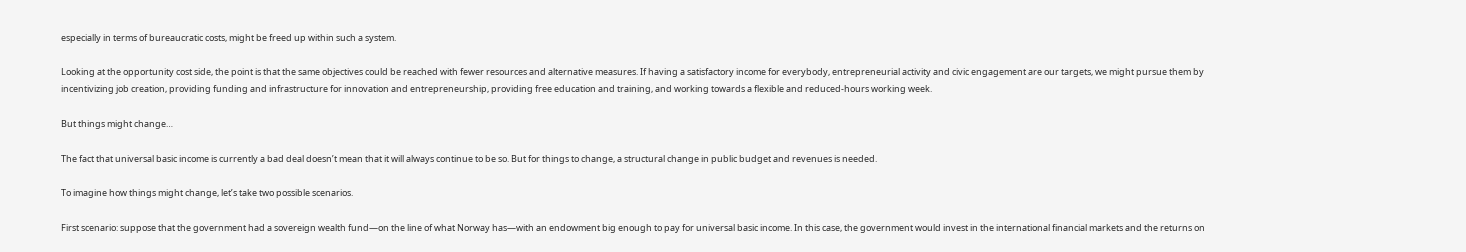especially in terms of bureaucratic costs, might be freed up within such a system.

Looking at the opportunity cost side, the point is that the same objectives could be reached with fewer resources and alternative measures. If having a satisfactory income for everybody, entrepreneurial activity and civic engagement are our targets, we might pursue them by incentivizing job creation, providing funding and infrastructure for innovation and entrepreneurship, providing free education and training, and working towards a flexible and reduced-hours working week.

But things might change…

The fact that universal basic income is currently a bad deal doesn’t mean that it will always continue to be so. But for things to change, a structural change in public budget and revenues is needed.

To imagine how things might change, let’s take two possible scenarios.

First scenario: suppose that the government had a sovereign wealth fund—on the line of what Norway has—with an endowment big enough to pay for universal basic income. In this case, the government would invest in the international financial markets and the returns on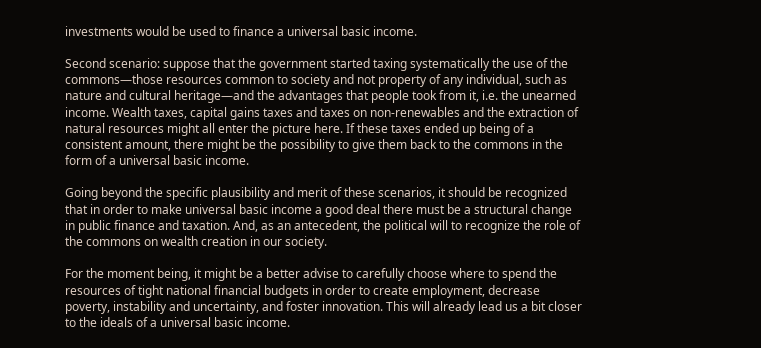investments would be used to finance a universal basic income.

Second scenario: suppose that the government started taxing systematically the use of the commons—those resources common to society and not property of any individual, such as nature and cultural heritage—and the advantages that people took from it, i.e. the unearned income. Wealth taxes, capital gains taxes and taxes on non-renewables and the extraction of natural resources might all enter the picture here. If these taxes ended up being of a consistent amount, there might be the possibility to give them back to the commons in the form of a universal basic income.

Going beyond the specific plausibility and merit of these scenarios, it should be recognized that in order to make universal basic income a good deal there must be a structural change in public finance and taxation. And, as an antecedent, the political will to recognize the role of the commons on wealth creation in our society.

For the moment being, it might be a better advise to carefully choose where to spend the resources of tight national financial budgets in order to create employment, decrease poverty, instability and uncertainty, and foster innovation. This will already lead us a bit closer to the ideals of a universal basic income.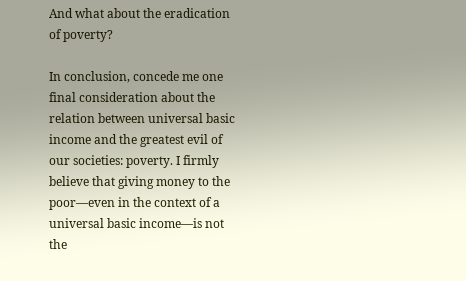And what about the eradication of poverty?

In conclusion, concede me one final consideration about the relation between universal basic income and the greatest evil of our societies: poverty. I firmly believe that giving money to the poor—even in the context of a universal basic income—is not the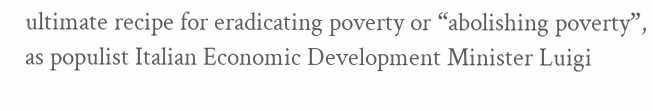ultimate recipe for eradicating poverty or “abolishing poverty”, as populist Italian Economic Development Minister Luigi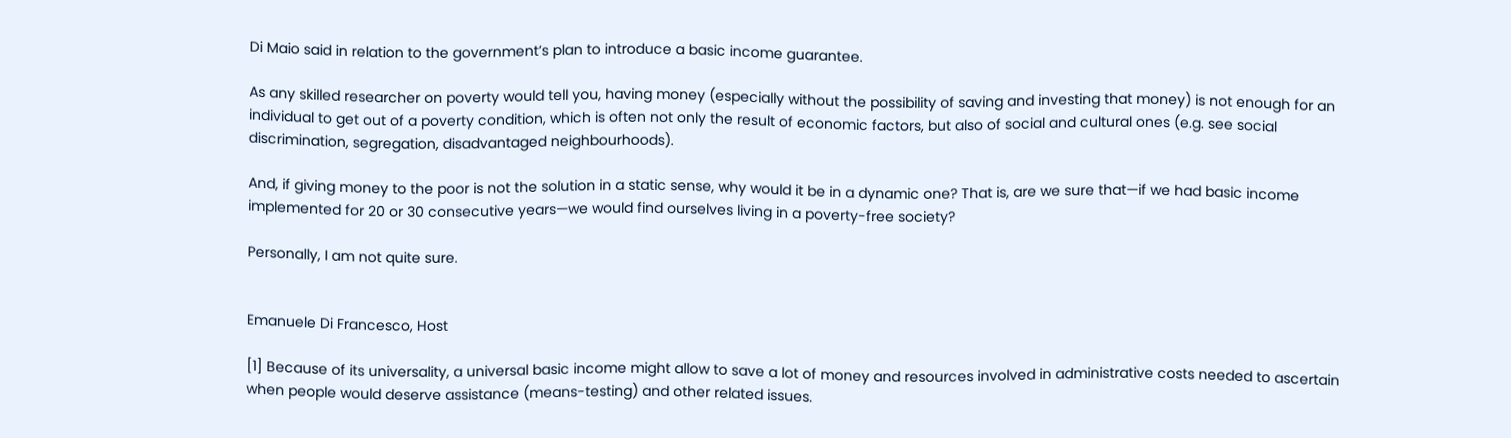Di Maio said in relation to the government’s plan to introduce a basic income guarantee.

As any skilled researcher on poverty would tell you, having money (especially without the possibility of saving and investing that money) is not enough for an individual to get out of a poverty condition, which is often not only the result of economic factors, but also of social and cultural ones (e.g. see social discrimination, segregation, disadvantaged neighbourhoods).

And, if giving money to the poor is not the solution in a static sense, why would it be in a dynamic one? That is, are we sure that—if we had basic income implemented for 20 or 30 consecutive years—we would find ourselves living in a poverty-free society?

Personally, I am not quite sure.


Emanuele Di Francesco, Host

[1] Because of its universality, a universal basic income might allow to save a lot of money and resources involved in administrative costs needed to ascertain when people would deserve assistance (means-testing) and other related issues.